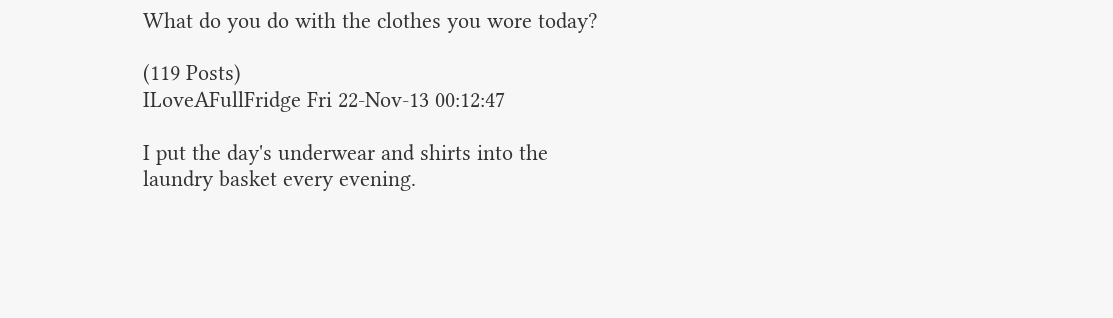What do you do with the clothes you wore today?

(119 Posts)
ILoveAFullFridge Fri 22-Nov-13 00:12:47

I put the day's underwear and shirts into the laundry basket every evening.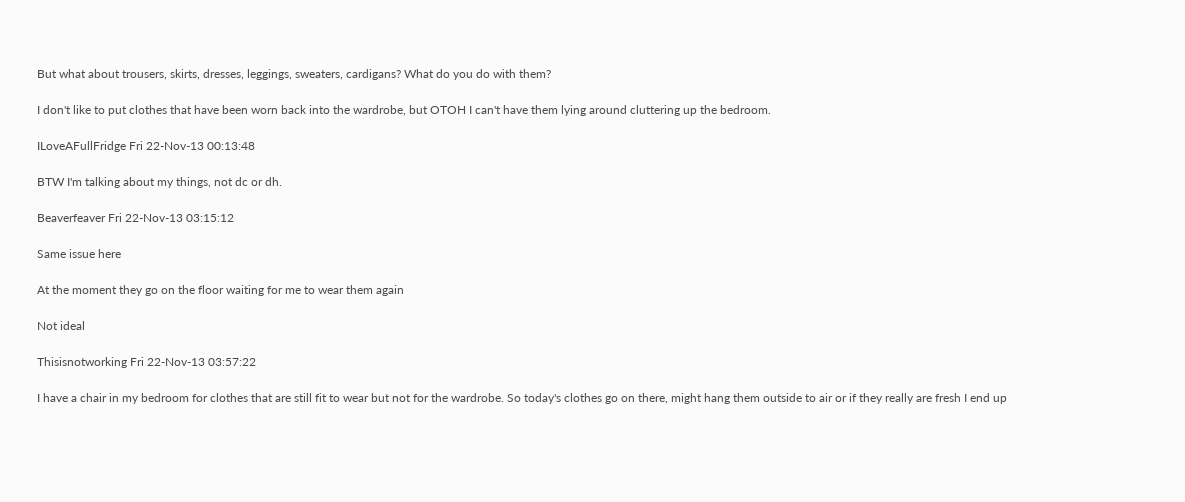But what about trousers, skirts, dresses, leggings, sweaters, cardigans? What do you do with them?

I don't like to put clothes that have been worn back into the wardrobe, but OTOH I can't have them lying around cluttering up the bedroom.

ILoveAFullFridge Fri 22-Nov-13 00:13:48

BTW I'm talking about my things, not dc or dh.

Beaverfeaver Fri 22-Nov-13 03:15:12

Same issue here

At the moment they go on the floor waiting for me to wear them again

Not ideal

Thisisnotworking Fri 22-Nov-13 03:57:22

I have a chair in my bedroom for clothes that are still fit to wear but not for the wardrobe. So today's clothes go on there, might hang them outside to air or if they really are fresh I end up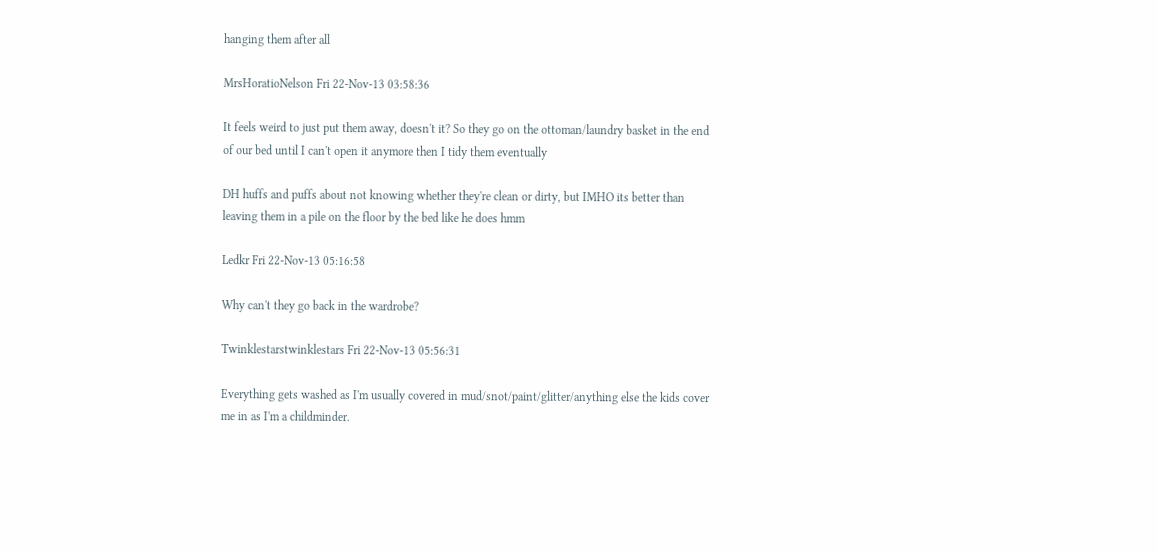hanging them after all

MrsHoratioNelson Fri 22-Nov-13 03:58:36

It feels weird to just put them away, doesn't it? So they go on the ottoman/laundry basket in the end of our bed until I can't open it anymore then I tidy them eventually

DH huffs and puffs about not knowing whether they're clean or dirty, but IMHO its better than leaving them in a pile on the floor by the bed like he does hmm

Ledkr Fri 22-Nov-13 05:16:58

Why can't they go back in the wardrobe?

Twinklestarstwinklestars Fri 22-Nov-13 05:56:31

Everything gets washed as I'm usually covered in mud/snot/paint/glitter/anything else the kids cover me in as I'm a childminder.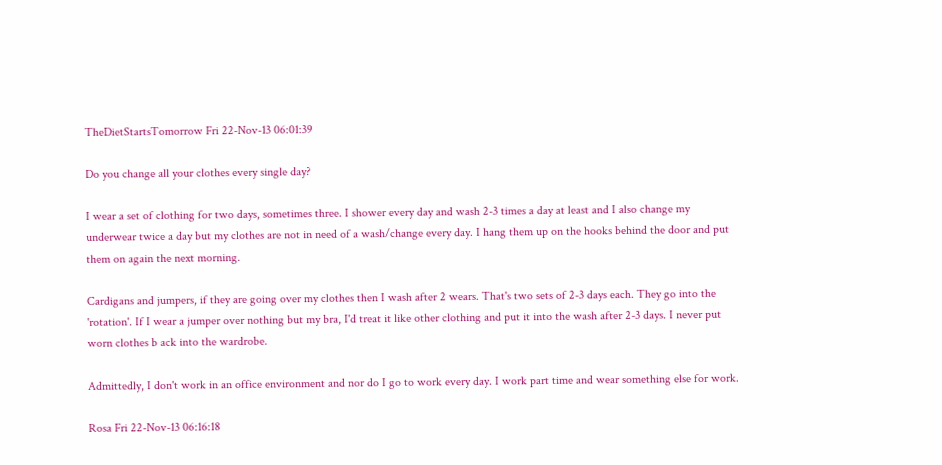TheDietStartsTomorrow Fri 22-Nov-13 06:01:39

Do you change all your clothes every single day?

I wear a set of clothing for two days, sometimes three. I shower every day and wash 2-3 times a day at least and I also change my underwear twice a day but my clothes are not in need of a wash/change every day. I hang them up on the hooks behind the door and put them on again the next morning.

Cardigans and jumpers, if they are going over my clothes then I wash after 2 wears. That's two sets of 2-3 days each. They go into the 'rotation'. If I wear a jumper over nothing but my bra, I'd treat it like other clothing and put it into the wash after 2-3 days. I never put worn clothes b ack into the wardrobe.

Admittedly, I don't work in an office environment and nor do I go to work every day. I work part time and wear something else for work.

Rosa Fri 22-Nov-13 06:16:18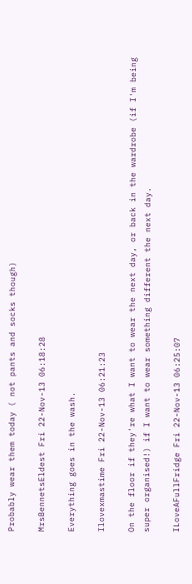Probably wear them today ( not pants and socks though)

MrsBennetsEldest Fri 22-Nov-13 06:18:28

Everything goes in the wash.

Ilovexmastime Fri 22-Nov-13 06:21:23

On the floor if they're what I want to wear the next day, or back in the wardrobe (if I'm being super organised!) if I want to wear something different the next day.

ILoveAFullFridge Fri 22-Nov-13 06:25:07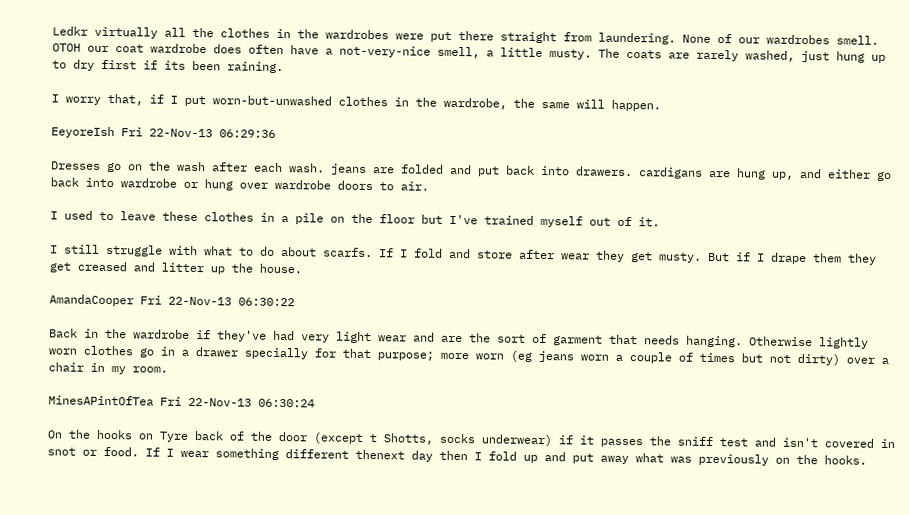Ledkr virtually all the clothes in the wardrobes were put there straight from laundering. None of our wardrobes smell. OTOH our coat wardrobe does often have a not-very-nice smell, a little musty. The coats are rarely washed, just hung up to dry first if its been raining.

I worry that, if I put worn-but-unwashed clothes in the wardrobe, the same will happen.

EeyoreIsh Fri 22-Nov-13 06:29:36

Dresses go on the wash after each wash. jeans are folded and put back into drawers. cardigans are hung up, and either go back into wardrobe or hung over wardrobe doors to air.

I used to leave these clothes in a pile on the floor but I've trained myself out of it.

I still struggle with what to do about scarfs. If I fold and store after wear they get musty. But if I drape them they get creased and litter up the house.

AmandaCooper Fri 22-Nov-13 06:30:22

Back in the wardrobe if they've had very light wear and are the sort of garment that needs hanging. Otherwise lightly worn clothes go in a drawer specially for that purpose; more worn (eg jeans worn a couple of times but not dirty) over a chair in my room.

MinesAPintOfTea Fri 22-Nov-13 06:30:24

On the hooks on Tyre back of the door (except t Shotts, socks underwear) if it passes the sniff test and isn't covered in snot or food. If I wear something different thenext day then I fold up and put away what was previously on the hooks.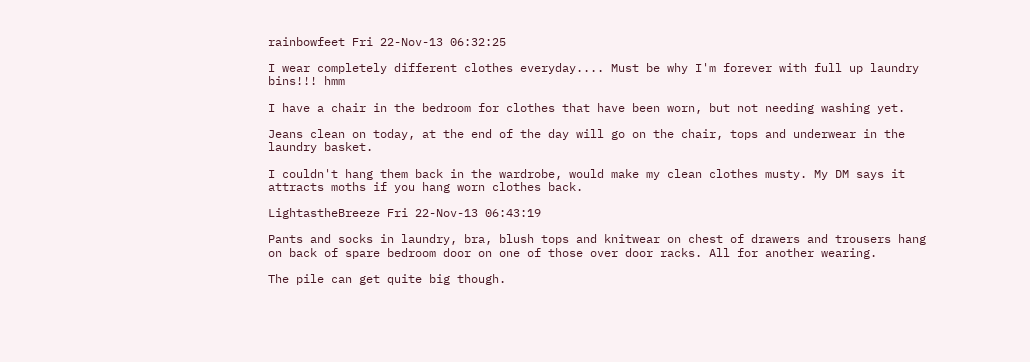rainbowfeet Fri 22-Nov-13 06:32:25

I wear completely different clothes everyday.... Must be why I'm forever with full up laundry bins!!! hmm

I have a chair in the bedroom for clothes that have been worn, but not needing washing yet.

Jeans clean on today, at the end of the day will go on the chair, tops and underwear in the laundry basket.

I couldn't hang them back in the wardrobe, would make my clean clothes musty. My DM says it attracts moths if you hang worn clothes back.

LightastheBreeze Fri 22-Nov-13 06:43:19

Pants and socks in laundry, bra, blush tops and knitwear on chest of drawers and trousers hang on back of spare bedroom door on one of those over door racks. All for another wearing.

The pile can get quite big though.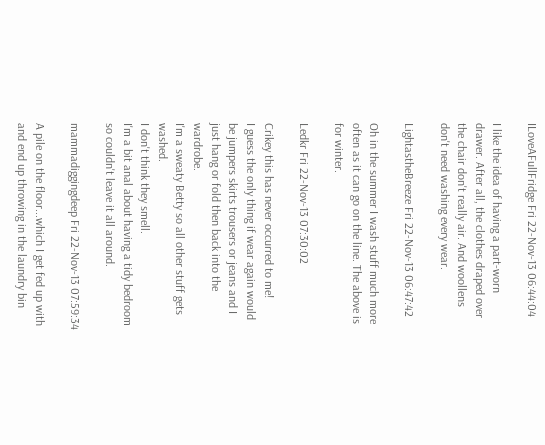ILoveAFullFridge Fri 22-Nov-13 06:44:04

I like the idea of having a part-worn drawer. After all, the clothes draped over the chair don't really air. And woollens don't need washing every wear.

LightastheBreeze Fri 22-Nov-13 06:47:42

Oh in the summer I wash stuff much more often as it can go on the line. The above is for winter.

Ledkr Fri 22-Nov-13 07:30:02

Crikey this has never occurred to me!
I guess the only thing if wear again would be jumpers skirts trousers or jeans and I just hang or fold then back into the wardrobe.
I'm a sweaty Betty so all other stuff gets washed.
I don't think they smell.
I'm a bit anal about having a tidy bedroom so couldn't leave it all around.

mammadiggingdeep Fri 22-Nov-13 07:59:34

A pile on the floor...which I get fed up with and end up throwing in the laundry bin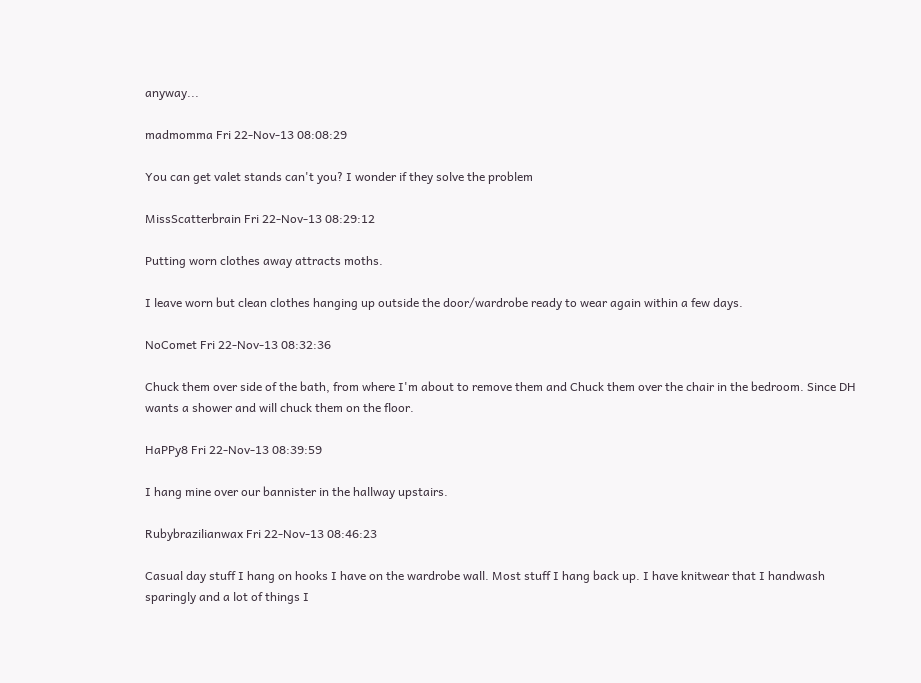anyway...

madmomma Fri 22-Nov-13 08:08:29

You can get valet stands can't you? I wonder if they solve the problem

MissScatterbrain Fri 22-Nov-13 08:29:12

Putting worn clothes away attracts moths.

I leave worn but clean clothes hanging up outside the door/wardrobe ready to wear again within a few days.

NoComet Fri 22-Nov-13 08:32:36

Chuck them over side of the bath, from where I'm about to remove them and Chuck them over the chair in the bedroom. Since DH wants a shower and will chuck them on the floor.

HaPPy8 Fri 22-Nov-13 08:39:59

I hang mine over our bannister in the hallway upstairs.

Rubybrazilianwax Fri 22-Nov-13 08:46:23

Casual day stuff I hang on hooks I have on the wardrobe wall. Most stuff I hang back up. I have knitwear that I handwash sparingly and a lot of things I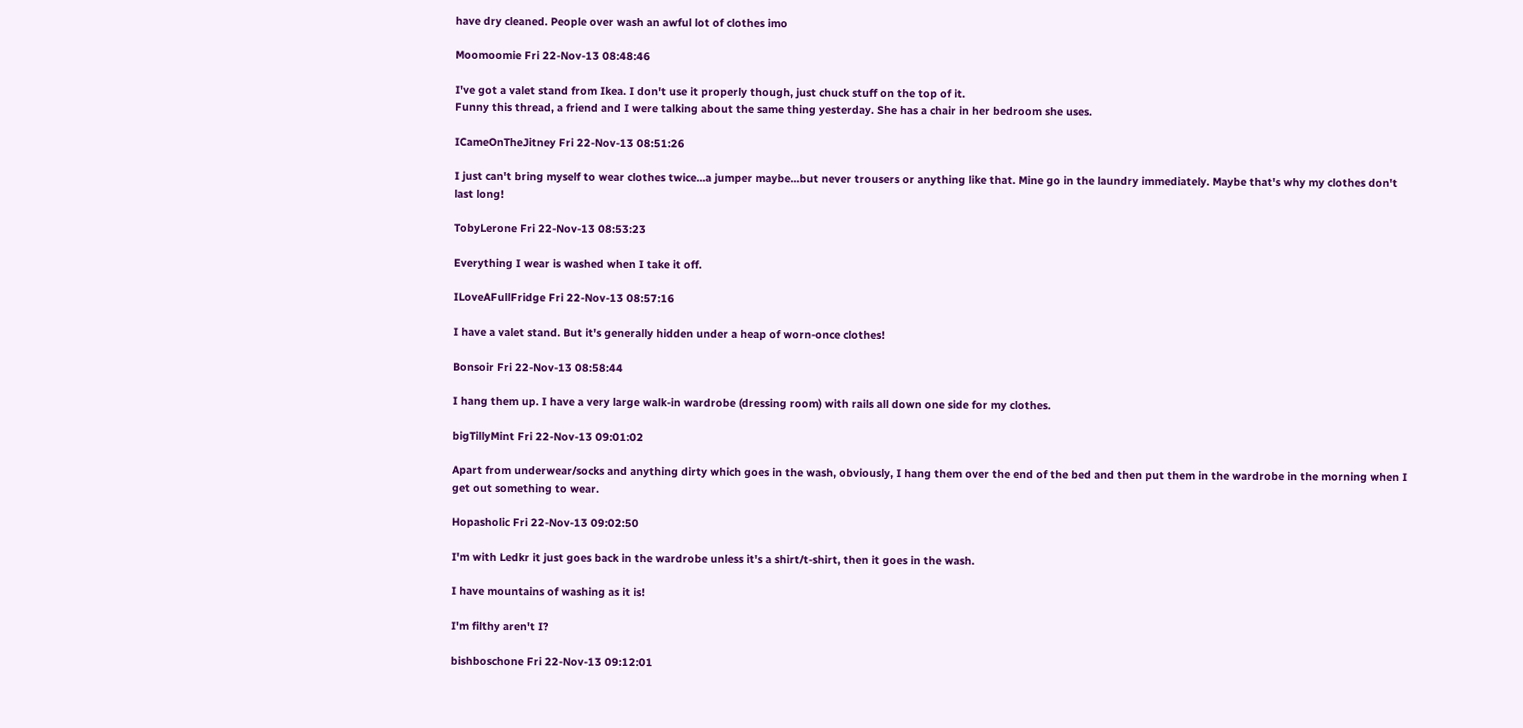have dry cleaned. People over wash an awful lot of clothes imo

Moomoomie Fri 22-Nov-13 08:48:46

I've got a valet stand from Ikea. I don't use it properly though, just chuck stuff on the top of it.
Funny this thread, a friend and I were talking about the same thing yesterday. She has a chair in her bedroom she uses.

ICameOnTheJitney Fri 22-Nov-13 08:51:26

I just can't bring myself to wear clothes twice...a jumper maybe...but never trousers or anything like that. Mine go in the laundry immediately. Maybe that's why my clothes don't last long!

TobyLerone Fri 22-Nov-13 08:53:23

Everything I wear is washed when I take it off.

ILoveAFullFridge Fri 22-Nov-13 08:57:16

I have a valet stand. But it's generally hidden under a heap of worn-once clothes!

Bonsoir Fri 22-Nov-13 08:58:44

I hang them up. I have a very large walk-in wardrobe (dressing room) with rails all down one side for my clothes.

bigTillyMint Fri 22-Nov-13 09:01:02

Apart from underwear/socks and anything dirty which goes in the wash, obviously, I hang them over the end of the bed and then put them in the wardrobe in the morning when I get out something to wear.

Hopasholic Fri 22-Nov-13 09:02:50

I'm with Ledkr it just goes back in the wardrobe unless it's a shirt/t-shirt, then it goes in the wash.

I have mountains of washing as it is!

I'm filthy aren't I?

bishboschone Fri 22-Nov-13 09:12:01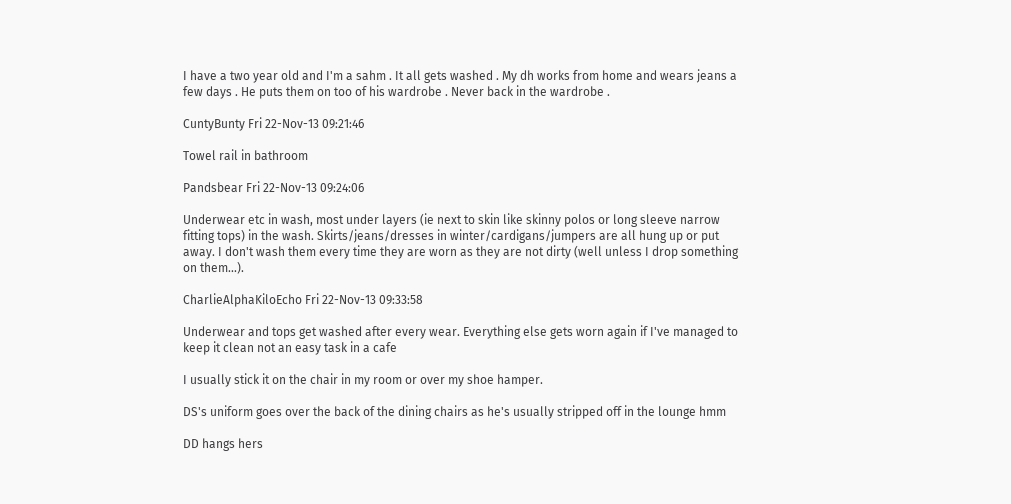I have a two year old and I'm a sahm . It all gets washed . My dh works from home and wears jeans a few days . He puts them on too of his wardrobe . Never back in the wardrobe .

CuntyBunty Fri 22-Nov-13 09:21:46

Towel rail in bathroom

Pandsbear Fri 22-Nov-13 09:24:06

Underwear etc in wash, most under layers (ie next to skin like skinny polos or long sleeve narrow fitting tops) in the wash. Skirts/jeans/dresses in winter/cardigans/jumpers are all hung up or put away. I don't wash them every time they are worn as they are not dirty (well unless I drop something on them...).

CharlieAlphaKiloEcho Fri 22-Nov-13 09:33:58

Underwear and tops get washed after every wear. Everything else gets worn again if I've managed to keep it clean not an easy task in a cafe

I usually stick it on the chair in my room or over my shoe hamper.

DS's uniform goes over the back of the dining chairs as he's usually stripped off in the lounge hmm

DD hangs hers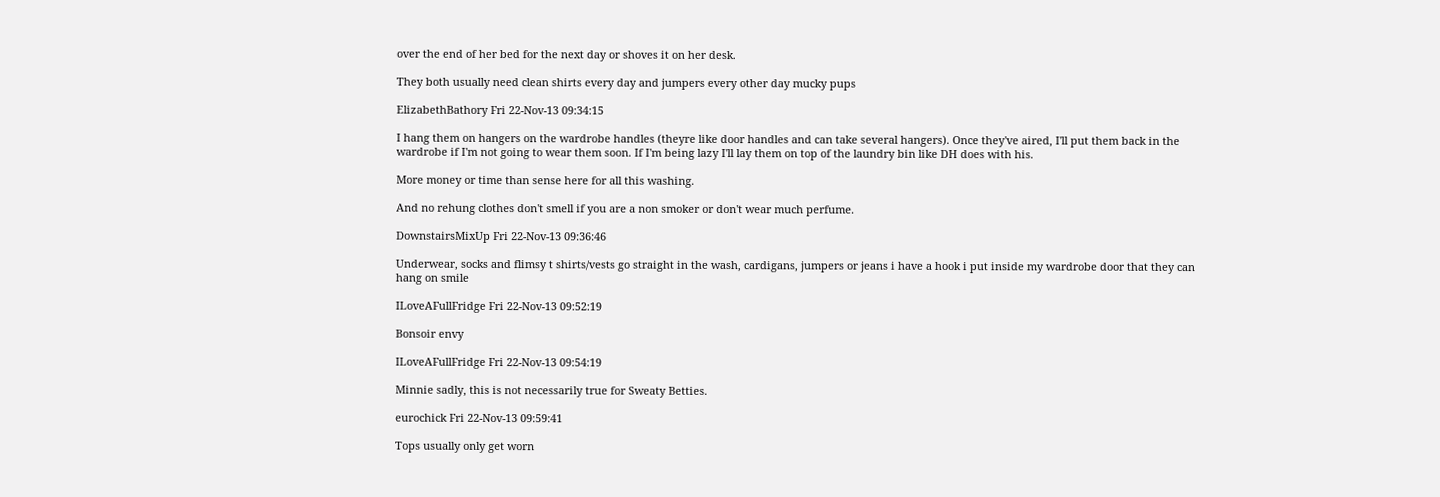over the end of her bed for the next day or shoves it on her desk.

They both usually need clean shirts every day and jumpers every other day mucky pups

ElizabethBathory Fri 22-Nov-13 09:34:15

I hang them on hangers on the wardrobe handles (theyre like door handles and can take several hangers). Once they've aired, I'll put them back in the wardrobe if I'm not going to wear them soon. If I'm being lazy I'll lay them on top of the laundry bin like DH does with his.

More money or time than sense here for all this washing.

And no rehung clothes don't smell if you are a non smoker or don't wear much perfume.

DownstairsMixUp Fri 22-Nov-13 09:36:46

Underwear, socks and flimsy t shirts/vests go straight in the wash, cardigans, jumpers or jeans i have a hook i put inside my wardrobe door that they can hang on smile

ILoveAFullFridge Fri 22-Nov-13 09:52:19

Bonsoir envy

ILoveAFullFridge Fri 22-Nov-13 09:54:19

Minnie sadly, this is not necessarily true for Sweaty Betties.

eurochick Fri 22-Nov-13 09:59:41

Tops usually only get worn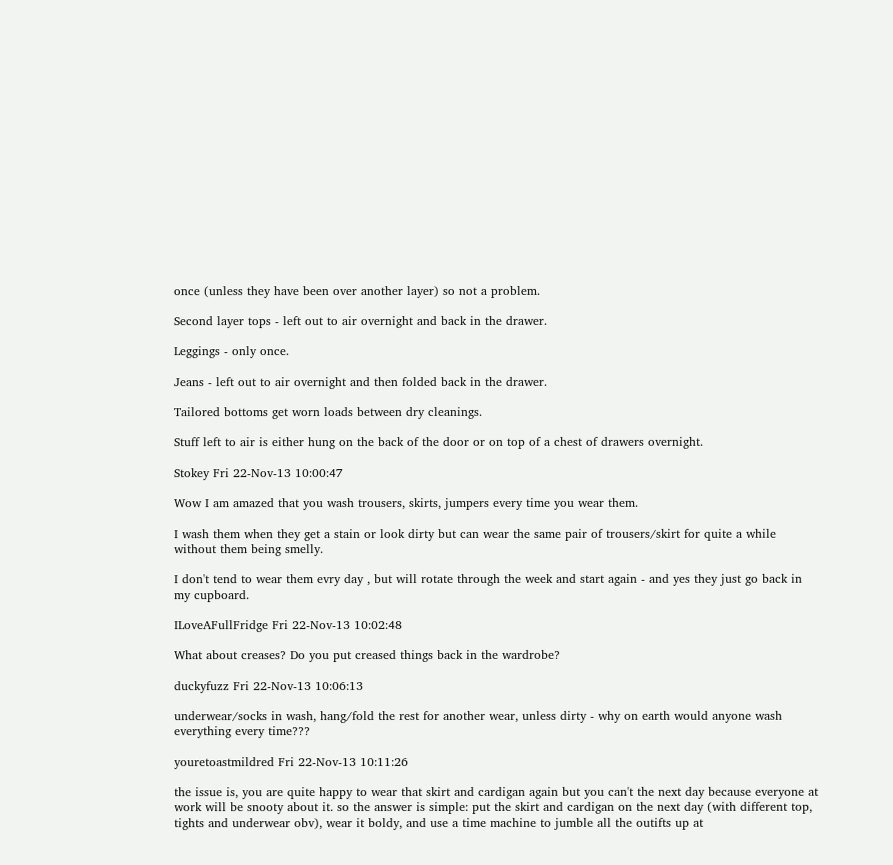once (unless they have been over another layer) so not a problem.

Second layer tops - left out to air overnight and back in the drawer.

Leggings - only once.

Jeans - left out to air overnight and then folded back in the drawer.

Tailored bottoms get worn loads between dry cleanings.

Stuff left to air is either hung on the back of the door or on top of a chest of drawers overnight.

Stokey Fri 22-Nov-13 10:00:47

Wow I am amazed that you wash trousers, skirts, jumpers every time you wear them.

I wash them when they get a stain or look dirty but can wear the same pair of trousers/skirt for quite a while without them being smelly.

I don't tend to wear them evry day , but will rotate through the week and start again - and yes they just go back in my cupboard.

ILoveAFullFridge Fri 22-Nov-13 10:02:48

What about creases? Do you put creased things back in the wardrobe?

duckyfuzz Fri 22-Nov-13 10:06:13

underwear/socks in wash, hang/fold the rest for another wear, unless dirty - why on earth would anyone wash everything every time???

youretoastmildred Fri 22-Nov-13 10:11:26

the issue is, you are quite happy to wear that skirt and cardigan again but you can't the next day because everyone at work will be snooty about it. so the answer is simple: put the skirt and cardigan on the next day (with different top, tights and underwear obv), wear it boldy, and use a time machine to jumble all the outifts up at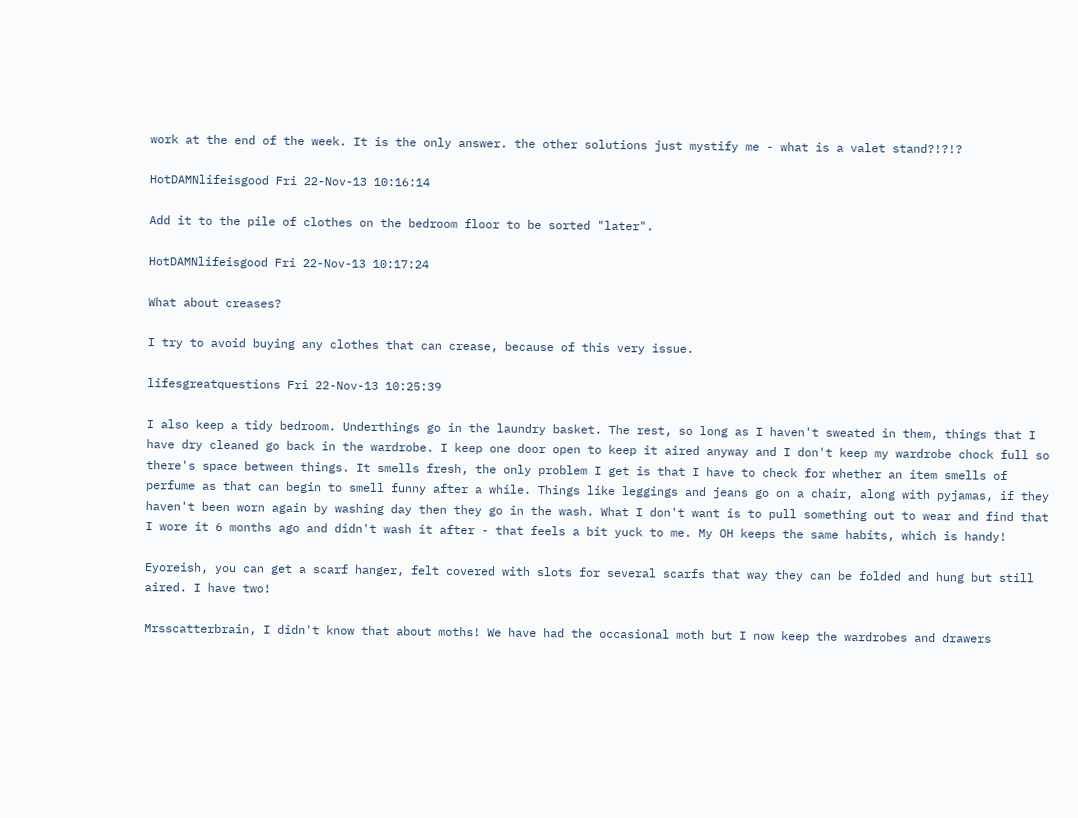work at the end of the week. It is the only answer. the other solutions just mystify me - what is a valet stand?!?!?

HotDAMNlifeisgood Fri 22-Nov-13 10:16:14

Add it to the pile of clothes on the bedroom floor to be sorted "later".

HotDAMNlifeisgood Fri 22-Nov-13 10:17:24

What about creases?

I try to avoid buying any clothes that can crease, because of this very issue.

lifesgreatquestions Fri 22-Nov-13 10:25:39

I also keep a tidy bedroom. Underthings go in the laundry basket. The rest, so long as I haven't sweated in them, things that I have dry cleaned go back in the wardrobe. I keep one door open to keep it aired anyway and I don't keep my wardrobe chock full so there's space between things. It smells fresh, the only problem I get is that I have to check for whether an item smells of perfume as that can begin to smell funny after a while. Things like leggings and jeans go on a chair, along with pyjamas, if they haven't been worn again by washing day then they go in the wash. What I don't want is to pull something out to wear and find that I wore it 6 months ago and didn't wash it after - that feels a bit yuck to me. My OH keeps the same habits, which is handy!

Eyoreish, you can get a scarf hanger, felt covered with slots for several scarfs that way they can be folded and hung but still aired. I have two!

Mrsscatterbrain, I didn't know that about moths! We have had the occasional moth but I now keep the wardrobes and drawers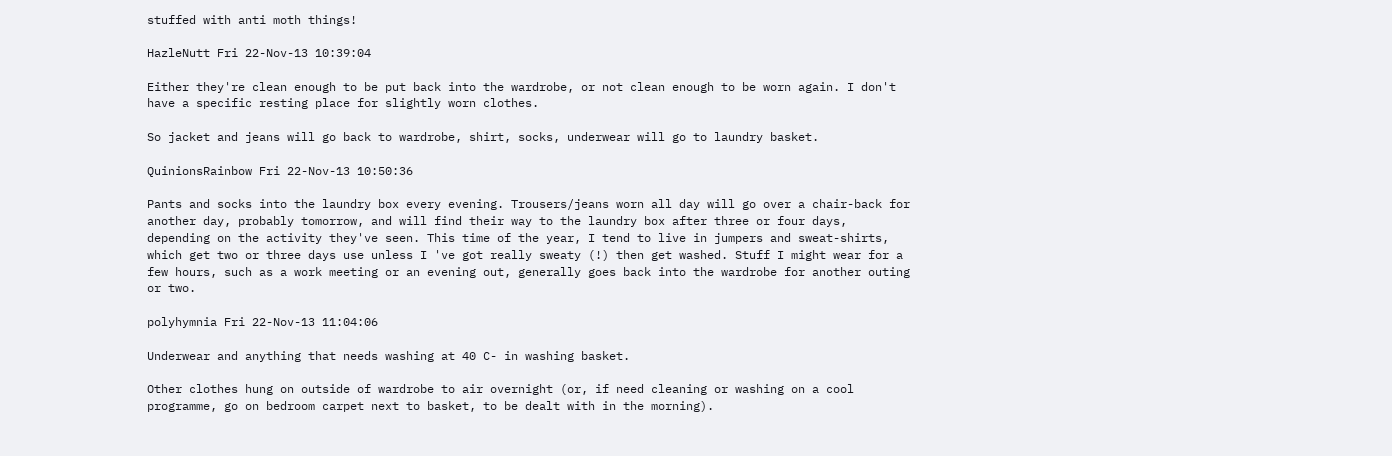stuffed with anti moth things!

HazleNutt Fri 22-Nov-13 10:39:04

Either they're clean enough to be put back into the wardrobe, or not clean enough to be worn again. I don't have a specific resting place for slightly worn clothes.

So jacket and jeans will go back to wardrobe, shirt, socks, underwear will go to laundry basket.

QuinionsRainbow Fri 22-Nov-13 10:50:36

Pants and socks into the laundry box every evening. Trousers/jeans worn all day will go over a chair-back for another day, probably tomorrow, and will find their way to the laundry box after three or four days, depending on the activity they've seen. This time of the year, I tend to live in jumpers and sweat-shirts, which get two or three days use unless I 've got really sweaty (!) then get washed. Stuff I might wear for a few hours, such as a work meeting or an evening out, generally goes back into the wardrobe for another outing or two.

polyhymnia Fri 22-Nov-13 11:04:06

Underwear and anything that needs washing at 40 C- in washing basket.

Other clothes hung on outside of wardrobe to air overnight (or, if need cleaning or washing on a cool programme, go on bedroom carpet next to basket, to be dealt with in the morning).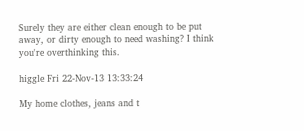Surely they are either clean enough to be put away, or dirty enough to need washing? I think you're overthinking this.

higgle Fri 22-Nov-13 13:33:24

My home clothes, jeans and t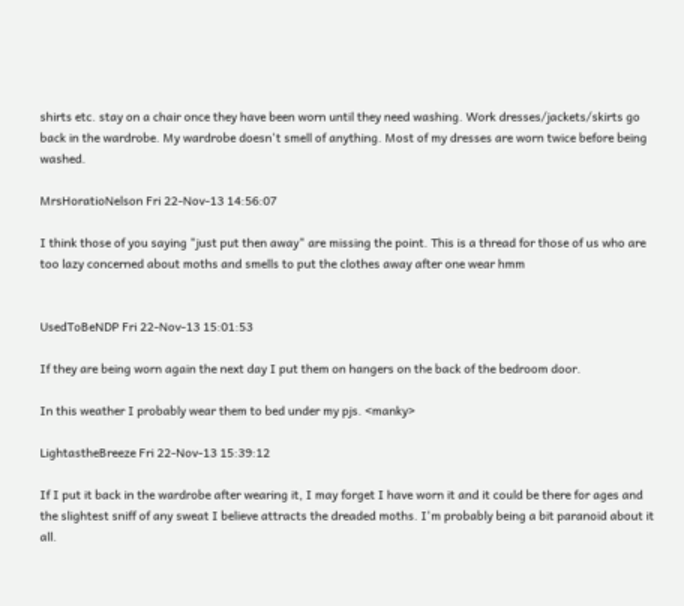shirts etc. stay on a chair once they have been worn until they need washing. Work dresses/jackets/skirts go back in the wardrobe. My wardrobe doesn't smell of anything. Most of my dresses are worn twice before being washed.

MrsHoratioNelson Fri 22-Nov-13 14:56:07

I think those of you saying "just put then away" are missing the point. This is a thread for those of us who are too lazy concerned about moths and smells to put the clothes away after one wear hmm


UsedToBeNDP Fri 22-Nov-13 15:01:53

If they are being worn again the next day I put them on hangers on the back of the bedroom door.

In this weather I probably wear them to bed under my pjs. <manky>

LightastheBreeze Fri 22-Nov-13 15:39:12

If I put it back in the wardrobe after wearing it, I may forget I have worn it and it could be there for ages and the slightest sniff of any sweat I believe attracts the dreaded moths. I'm probably being a bit paranoid about it all.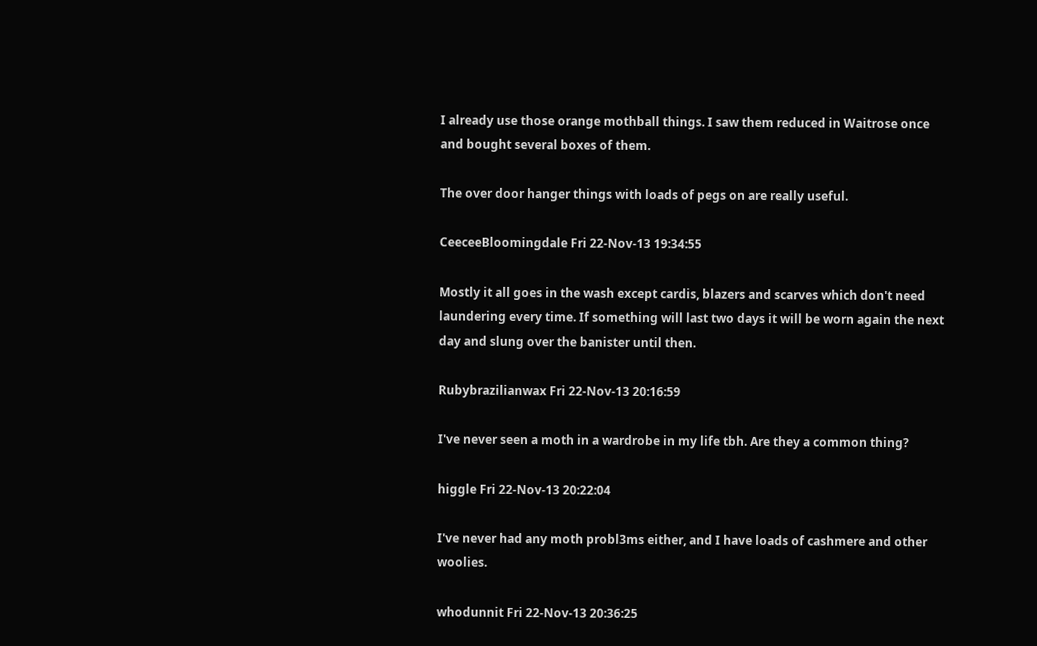I already use those orange mothball things. I saw them reduced in Waitrose once and bought several boxes of them.

The over door hanger things with loads of pegs on are really useful.

CeeceeBloomingdale Fri 22-Nov-13 19:34:55

Mostly it all goes in the wash except cardis, blazers and scarves which don't need laundering every time. If something will last two days it will be worn again the next day and slung over the banister until then.

Rubybrazilianwax Fri 22-Nov-13 20:16:59

I've never seen a moth in a wardrobe in my life tbh. Are they a common thing?

higgle Fri 22-Nov-13 20:22:04

I've never had any moth probl3ms either, and I have loads of cashmere and other woolies.

whodunnit Fri 22-Nov-13 20:36:25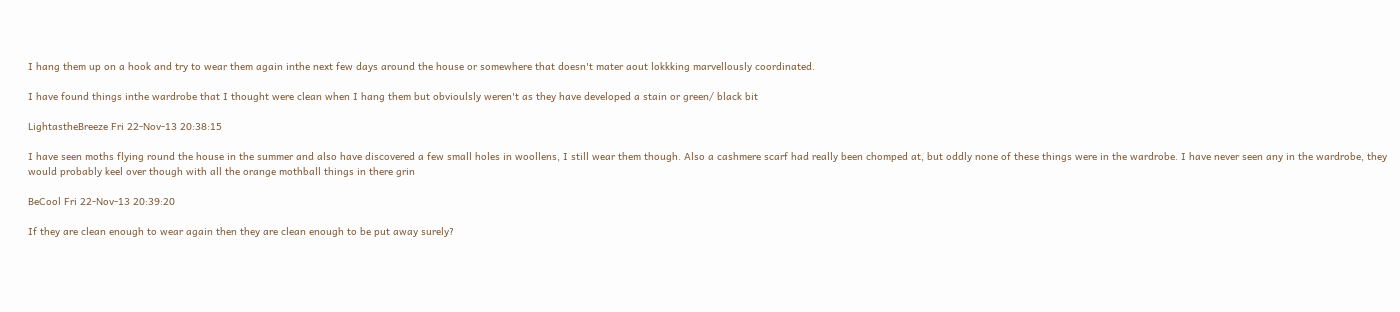I hang them up on a hook and try to wear them again inthe next few days around the house or somewhere that doesn't mater aout lokkking marvellously coordinated.

I have found things inthe wardrobe that I thought were clean when I hang them but obvioulsly weren't as they have developed a stain or green/ black bit

LightastheBreeze Fri 22-Nov-13 20:38:15

I have seen moths flying round the house in the summer and also have discovered a few small holes in woollens, I still wear them though. Also a cashmere scarf had really been chomped at, but oddly none of these things were in the wardrobe. I have never seen any in the wardrobe, they would probably keel over though with all the orange mothball things in there grin

BeCool Fri 22-Nov-13 20:39:20

If they are clean enough to wear again then they are clean enough to be put away surely?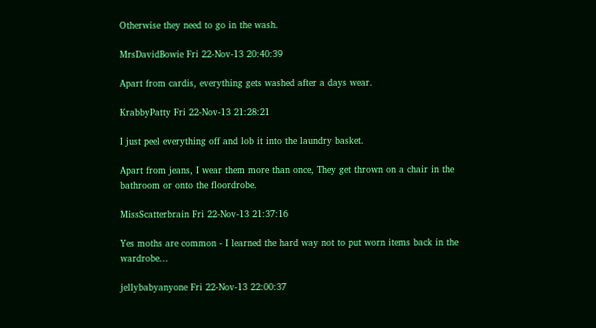Otherwise they need to go in the wash.

MrsDavidBowie Fri 22-Nov-13 20:40:39

Apart from cardis, everything gets washed after a days wear.

KrabbyPatty Fri 22-Nov-13 21:28:21

I just peel everything off and lob it into the laundry basket.

Apart from jeans, I wear them more than once, They get thrown on a chair in the bathroom or onto the floordrobe.

MissScatterbrain Fri 22-Nov-13 21:37:16

Yes moths are common - I learned the hard way not to put worn items back in the wardrobe...

jellybabyanyone Fri 22-Nov-13 22:00:37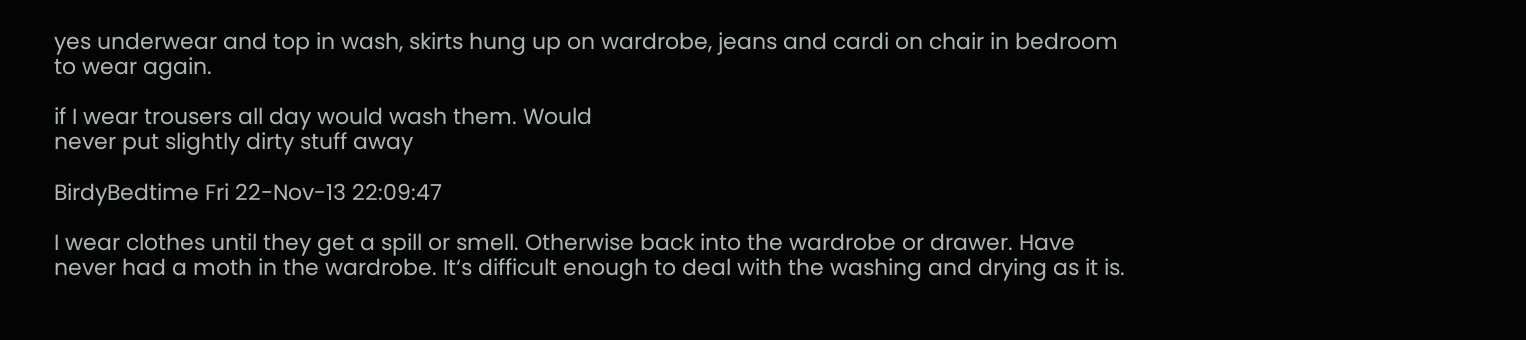yes underwear and top in wash, skirts hung up on wardrobe, jeans and cardi on chair in bedroom to wear again.

if I wear trousers all day would wash them. Would
never put slightly dirty stuff away

BirdyBedtime Fri 22-Nov-13 22:09:47

I wear clothes until they get a spill or smell. Otherwise back into the wardrobe or drawer. Have never had a moth in the wardrobe. It‘s difficult enough to deal with the washing and drying as it is.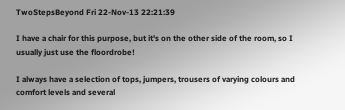TwoStepsBeyond Fri 22-Nov-13 22:21:39

I have a chair for this purpose, but it's on the other side of the room, so I usually just use the floordrobe!

I always have a selection of tops, jumpers, trousers of varying colours and comfort levels and several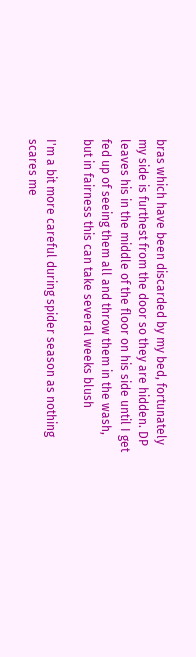bras which have been discarded by my bed, fortunately my side is furthest from the door so they are hidden. DP leaves his in the middle of the floor on his side until I get fed up of seeing them all and throw them in the wash, but in fairness this can take several weeks blush

I'm a bit more careful during spider season as nothing scares me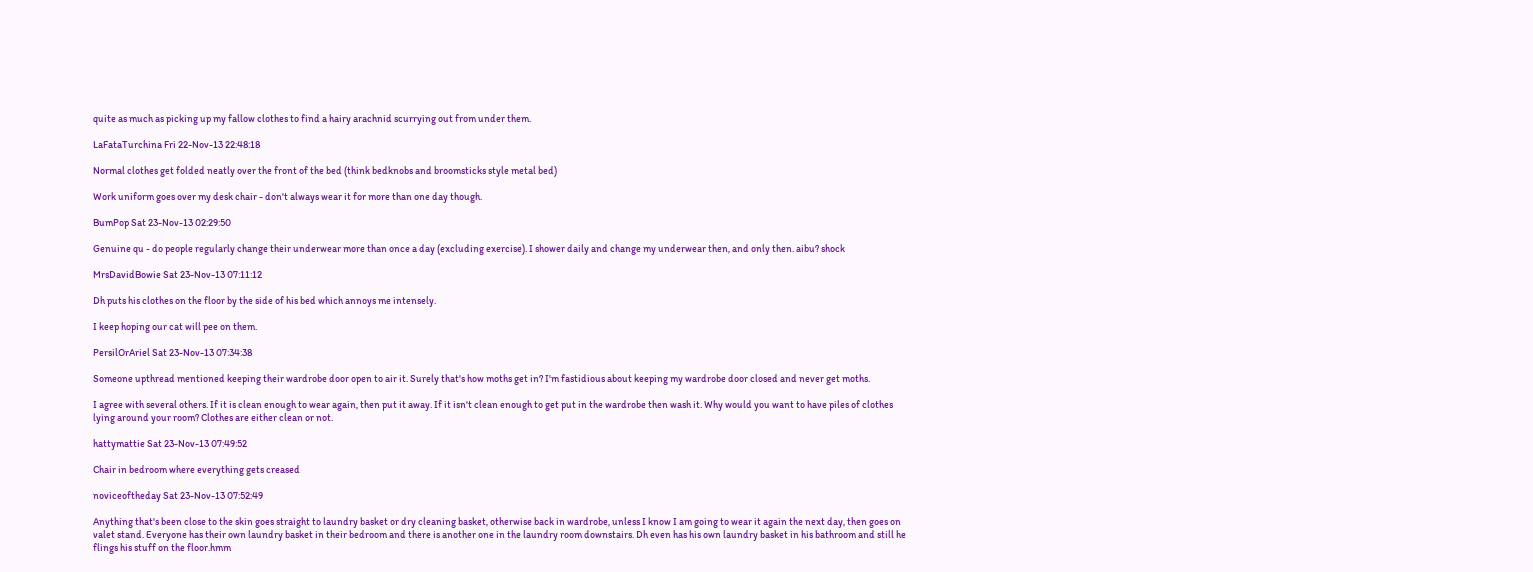quite as much as picking up my fallow clothes to find a hairy arachnid scurrying out from under them.

LaFataTurchina Fri 22-Nov-13 22:48:18

Normal clothes get folded neatly over the front of the bed (think bedknobs and broomsticks style metal bed)

Work uniform goes over my desk chair - don't always wear it for more than one day though.

BumPop Sat 23-Nov-13 02:29:50

Genuine qu - do people regularly change their underwear more than once a day (excluding exercise). I shower daily and change my underwear then, and only then. aibu? shock

MrsDavidBowie Sat 23-Nov-13 07:11:12

Dh puts his clothes on the floor by the side of his bed which annoys me intensely.

I keep hoping our cat will pee on them.

PersilOrAriel Sat 23-Nov-13 07:34:38

Someone upthread mentioned keeping their wardrobe door open to air it. Surely that's how moths get in? I'm fastidious about keeping my wardrobe door closed and never get moths.

I agree with several others. If it is clean enough to wear again, then put it away. If it isn't clean enough to get put in the wardrobe then wash it. Why would you want to have piles of clothes lying around your room? Clothes are either clean or not.

hattymattie Sat 23-Nov-13 07:49:52

Chair in bedroom where everything gets creased

noviceoftheday Sat 23-Nov-13 07:52:49

Anything that's been close to the skin goes straight to laundry basket or dry cleaning basket, otherwise back in wardrobe, unless I know I am going to wear it again the next day, then goes on valet stand. Everyone has their own laundry basket in their bedroom and there is another one in the laundry room downstairs. Dh even has his own laundry basket in his bathroom and still he flings his stuff on the floor.hmm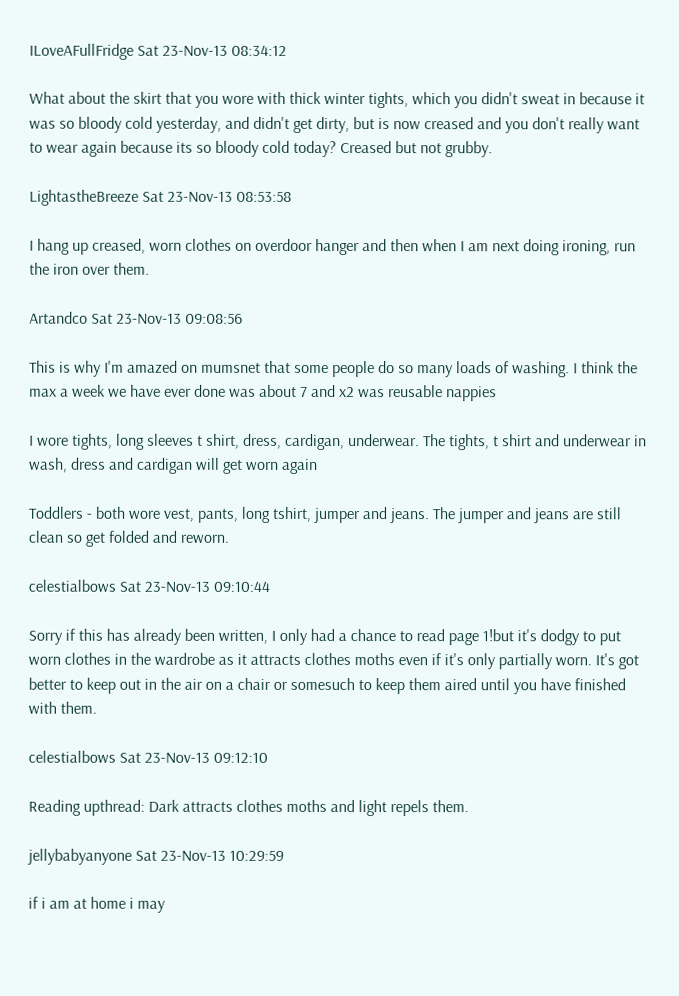ILoveAFullFridge Sat 23-Nov-13 08:34:12

What about the skirt that you wore with thick winter tights, which you didn't sweat in because it was so bloody cold yesterday, and didn't get dirty, but is now creased and you don't really want to wear again because its so bloody cold today? Creased but not grubby.

LightastheBreeze Sat 23-Nov-13 08:53:58

I hang up creased, worn clothes on overdoor hanger and then when I am next doing ironing, run the iron over them.

Artandco Sat 23-Nov-13 09:08:56

This is why I'm amazed on mumsnet that some people do so many loads of washing. I think the max a week we have ever done was about 7 and x2 was reusable nappies

I wore tights, long sleeves t shirt, dress, cardigan, underwear. The tights, t shirt and underwear in wash, dress and cardigan will get worn again

Toddlers - both wore vest, pants, long tshirt, jumper and jeans. The jumper and jeans are still clean so get folded and reworn.

celestialbows Sat 23-Nov-13 09:10:44

Sorry if this has already been written, I only had a chance to read page 1!but it's dodgy to put worn clothes in the wardrobe as it attracts clothes moths even if it's only partially worn. It's got better to keep out in the air on a chair or somesuch to keep them aired until you have finished with them.

celestialbows Sat 23-Nov-13 09:12:10

Reading upthread: Dark attracts clothes moths and light repels them.

jellybabyanyone Sat 23-Nov-13 10:29:59

if i am at home i may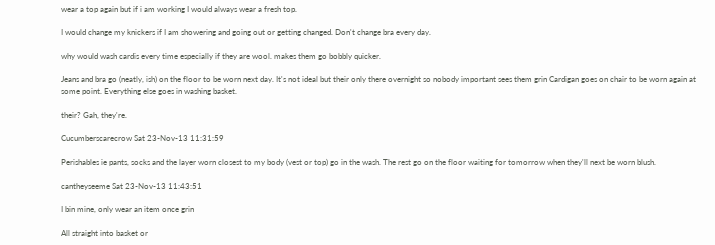wear a top again but if i am working I would always wear a fresh top.

I would change my knickers if I am showering and going out or getting changed. Don't change bra every day.

why would wash cardis every time especially if they are wool. makes them go bobbly quicker.

Jeans and bra go (neatly, ish) on the floor to be worn next day. It's not ideal but their only there overnight so nobody important sees them grin Cardigan goes on chair to be worn again at some point. Everything else goes in washing basket.

their? Gah, they're.

Cucumberscarecrow Sat 23-Nov-13 11:31:59

Perishables ie pants, socks and the layer worn closest to my body (vest or top) go in the wash. The rest go on the floor waiting for tomorrow when they'll next be worn blush.

cantheyseeme Sat 23-Nov-13 11:43:51

I bin mine, only wear an item once grin

All straight into basket or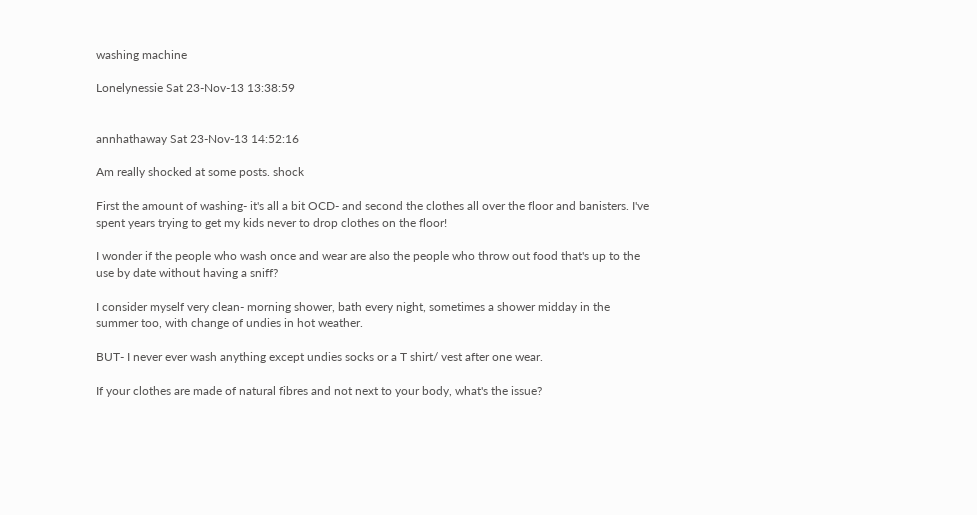washing machine

Lonelynessie Sat 23-Nov-13 13:38:59


annhathaway Sat 23-Nov-13 14:52:16

Am really shocked at some posts. shock

First the amount of washing- it's all a bit OCD- and second the clothes all over the floor and banisters. I've spent years trying to get my kids never to drop clothes on the floor!

I wonder if the people who wash once and wear are also the people who throw out food that's up to the use by date without having a sniff?

I consider myself very clean- morning shower, bath every night, sometimes a shower midday in the summer too, with change of undies in hot weather.

BUT- I never ever wash anything except undies socks or a T shirt/ vest after one wear.

If your clothes are made of natural fibres and not next to your body, what's the issue?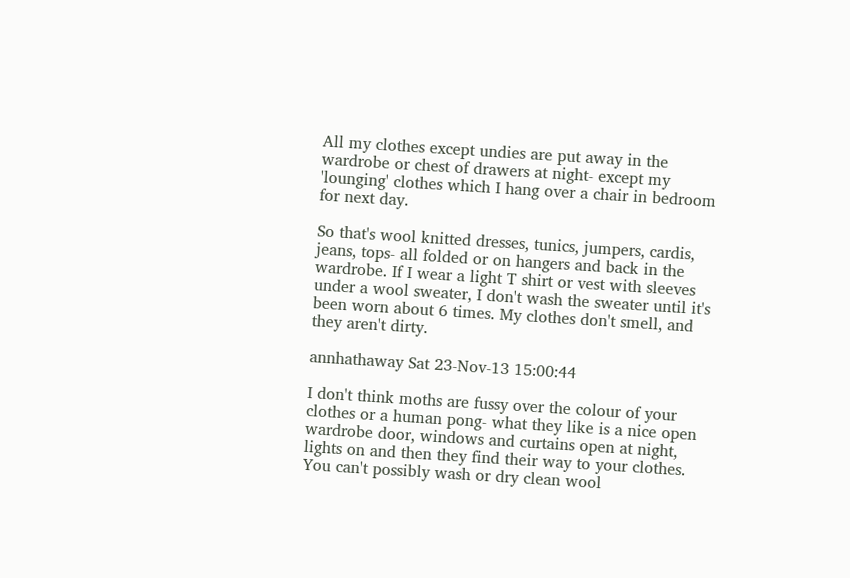All my clothes except undies are put away in the wardrobe or chest of drawers at night- except my 'lounging' clothes which I hang over a chair in bedroom for next day.

So that's wool knitted dresses, tunics, jumpers, cardis, jeans, tops- all folded or on hangers and back in the wardrobe. If I wear a light T shirt or vest with sleeves under a wool sweater, I don't wash the sweater until it's been worn about 6 times. My clothes don't smell, and they aren't dirty.

annhathaway Sat 23-Nov-13 15:00:44

I don't think moths are fussy over the colour of your clothes or a human pong- what they like is a nice open wardrobe door, windows and curtains open at night, lights on and then they find their way to your clothes. You can't possibly wash or dry clean wool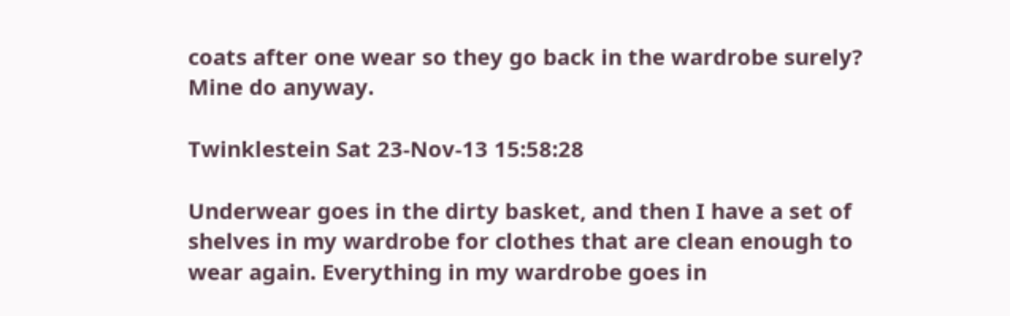coats after one wear so they go back in the wardrobe surely? Mine do anyway.

Twinklestein Sat 23-Nov-13 15:58:28

Underwear goes in the dirty basket, and then I have a set of shelves in my wardrobe for clothes that are clean enough to wear again. Everything in my wardrobe goes in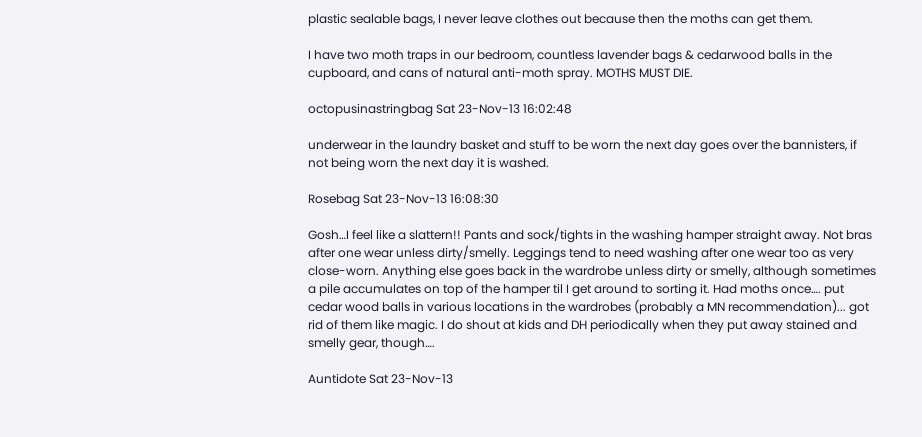plastic sealable bags, I never leave clothes out because then the moths can get them.

I have two moth traps in our bedroom, countless lavender bags & cedarwood balls in the cupboard, and cans of natural anti-moth spray. MOTHS MUST DIE.

octopusinastringbag Sat 23-Nov-13 16:02:48

underwear in the laundry basket and stuff to be worn the next day goes over the bannisters, if not being worn the next day it is washed.

Rosebag Sat 23-Nov-13 16:08:30

Gosh…I feel like a slattern!! Pants and sock/tights in the washing hamper straight away. Not bras after one wear unless dirty/smelly. Leggings tend to need washing after one wear too as very close-worn. Anything else goes back in the wardrobe unless dirty or smelly, although sometimes a pile accumulates on top of the hamper til I get around to sorting it. Had moths once…. put cedar wood balls in various locations in the wardrobes (probably a MN recommendation)... got rid of them like magic. I do shout at kids and DH periodically when they put away stained and smelly gear, though….

Auntidote Sat 23-Nov-13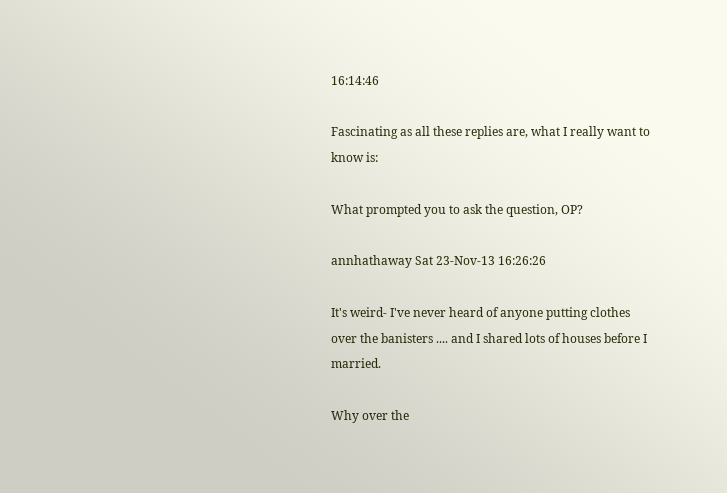16:14:46

Fascinating as all these replies are, what I really want to know is:

What prompted you to ask the question, OP?

annhathaway Sat 23-Nov-13 16:26:26

It's weird- I've never heard of anyone putting clothes over the banisters .... and I shared lots of houses before I married.

Why over the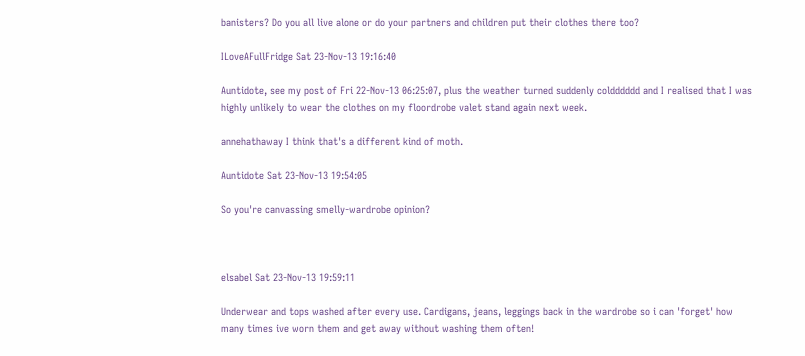banisters? Do you all live alone or do your partners and children put their clothes there too?

ILoveAFullFridge Sat 23-Nov-13 19:16:40

Auntidote, see my post of Fri 22-Nov-13 06:25:07, plus the weather turned suddenly coldddddd and I realised that I was highly unlikely to wear the clothes on my floordrobe valet stand again next week.

annehathaway I think that's a different kind of moth.

Auntidote Sat 23-Nov-13 19:54:05

So you're canvassing smelly-wardrobe opinion?



elsabel Sat 23-Nov-13 19:59:11

Underwear and tops washed after every use. Cardigans, jeans, leggings back in the wardrobe so i can 'forget' how many times ive worn them and get away without washing them often!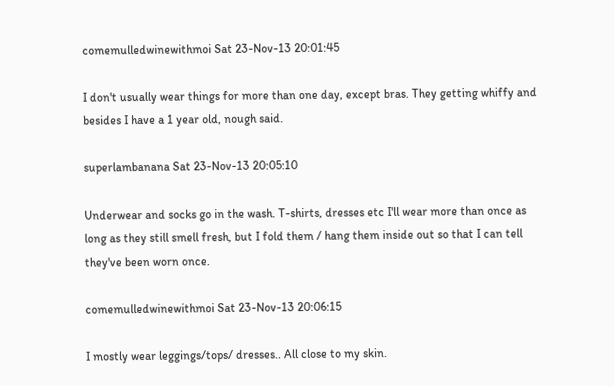comemulledwinewithmoi Sat 23-Nov-13 20:01:45

I don't usually wear things for more than one day, except bras. They getting whiffy and besides I have a 1 year old, nough said.

superlambanana Sat 23-Nov-13 20:05:10

Underwear and socks go in the wash. T-shirts, dresses etc I'll wear more than once as long as they still smell fresh, but I fold them / hang them inside out so that I can tell they've been worn once.

comemulledwinewithmoi Sat 23-Nov-13 20:06:15

I mostly wear leggings/tops/ dresses.. All close to my skin.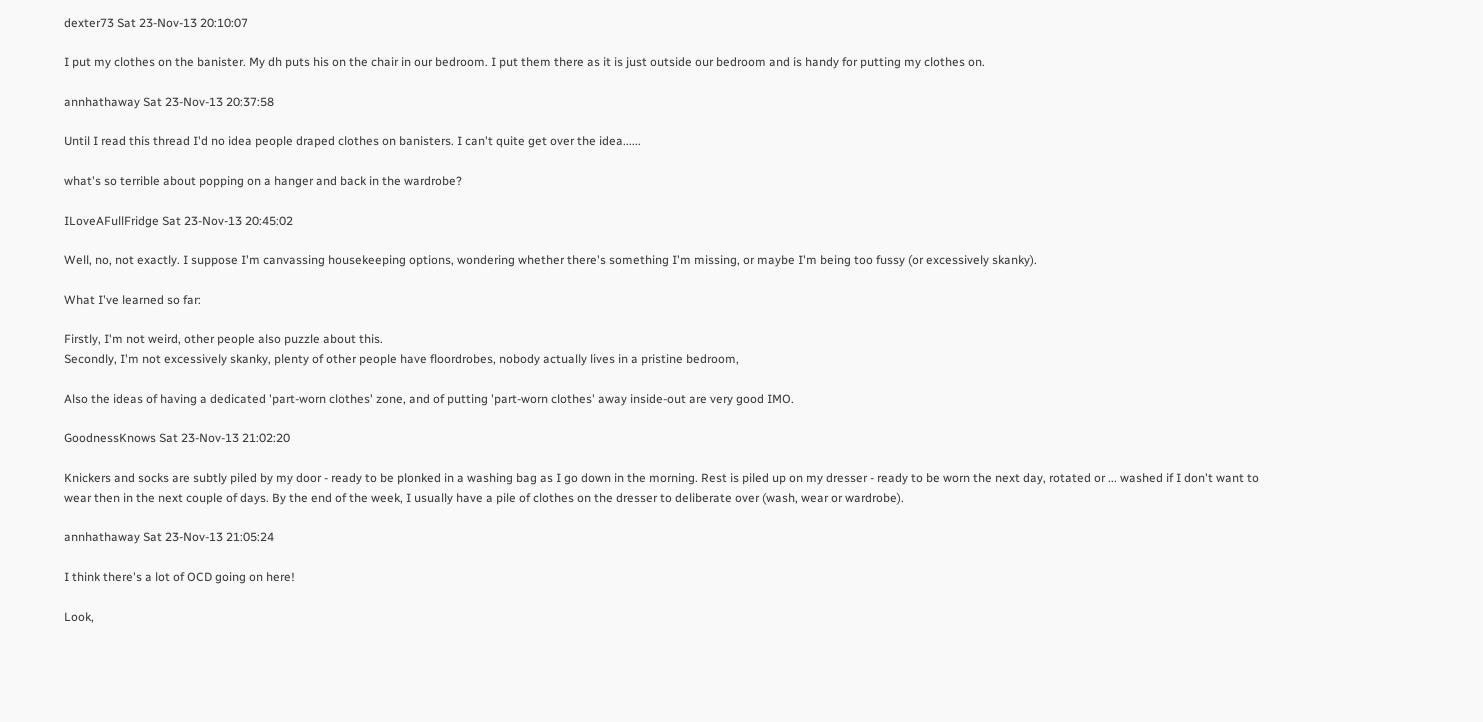dexter73 Sat 23-Nov-13 20:10:07

I put my clothes on the banister. My dh puts his on the chair in our bedroom. I put them there as it is just outside our bedroom and is handy for putting my clothes on.

annhathaway Sat 23-Nov-13 20:37:58

Until I read this thread I'd no idea people draped clothes on banisters. I can't quite get over the idea......

what's so terrible about popping on a hanger and back in the wardrobe?

ILoveAFullFridge Sat 23-Nov-13 20:45:02

Well, no, not exactly. I suppose I'm canvassing housekeeping options, wondering whether there's something I'm missing, or maybe I'm being too fussy (or excessively skanky).

What I've learned so far:

Firstly, I'm not weird, other people also puzzle about this.
Secondly, I'm not excessively skanky, plenty of other people have floordrobes, nobody actually lives in a pristine bedroom,

Also the ideas of having a dedicated 'part-worn clothes' zone, and of putting 'part-worn clothes' away inside-out are very good IMO.

GoodnessKnows Sat 23-Nov-13 21:02:20

Knickers and socks are subtly piled by my door - ready to be plonked in a washing bag as I go down in the morning. Rest is piled up on my dresser - ready to be worn the next day, rotated or ... washed if I don't want to wear then in the next couple of days. By the end of the week, I usually have a pile of clothes on the dresser to deliberate over (wash, wear or wardrobe).

annhathaway Sat 23-Nov-13 21:05:24

I think there's a lot of OCD going on here!

Look,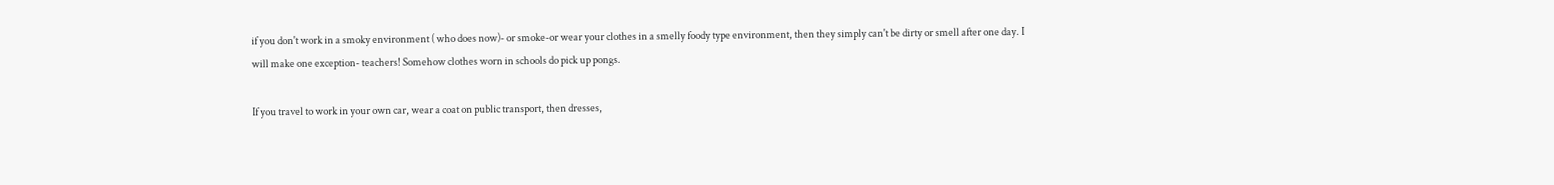if you don't work in a smoky environment ( who does now)- or smoke-or wear your clothes in a smelly foody type environment, then they simply can't be dirty or smell after one day. I will make one exception- teachers! Somehow clothes worn in schools do pick up pongs.

If you travel to work in your own car, wear a coat on public transport, then dresses,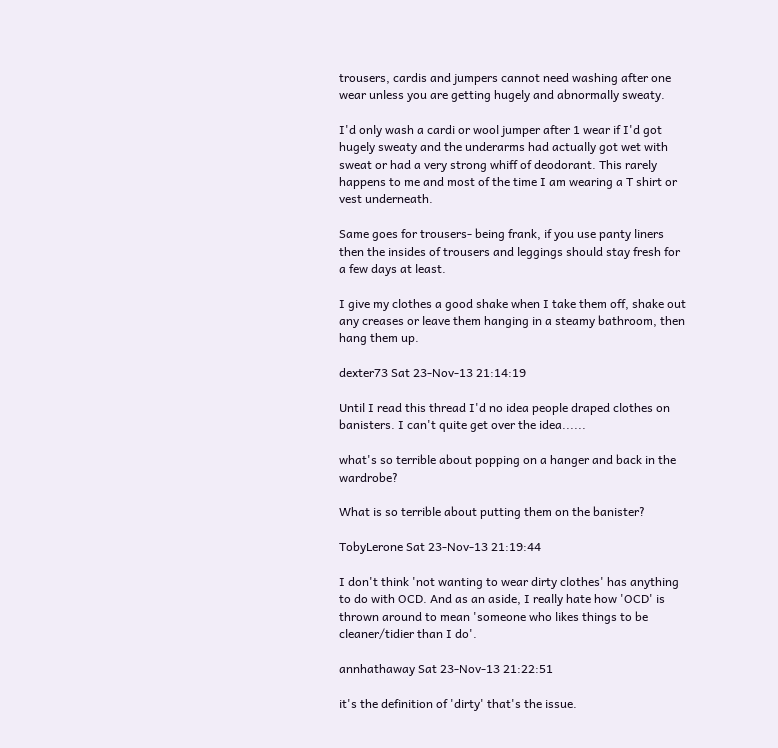trousers, cardis and jumpers cannot need washing after one wear unless you are getting hugely and abnormally sweaty.

I'd only wash a cardi or wool jumper after 1 wear if I'd got hugely sweaty and the underarms had actually got wet with sweat or had a very strong whiff of deodorant. This rarely happens to me and most of the time I am wearing a T shirt or vest underneath.

Same goes for trousers- being frank, if you use panty liners then the insides of trousers and leggings should stay fresh for a few days at least.

I give my clothes a good shake when I take them off, shake out any creases or leave them hanging in a steamy bathroom, then hang them up.

dexter73 Sat 23-Nov-13 21:14:19

Until I read this thread I'd no idea people draped clothes on banisters. I can't quite get over the idea......

what's so terrible about popping on a hanger and back in the wardrobe?

What is so terrible about putting them on the banister?

TobyLerone Sat 23-Nov-13 21:19:44

I don't think 'not wanting to wear dirty clothes' has anything to do with OCD. And as an aside, I really hate how 'OCD' is thrown around to mean 'someone who likes things to be cleaner/tidier than I do'.

annhathaway Sat 23-Nov-13 21:22:51

it's the definition of 'dirty' that's the issue.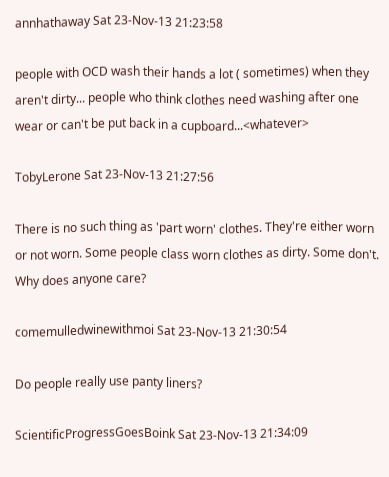annhathaway Sat 23-Nov-13 21:23:58

people with OCD wash their hands a lot ( sometimes) when they aren't dirty... people who think clothes need washing after one wear or can't be put back in a cupboard...<whatever>

TobyLerone Sat 23-Nov-13 21:27:56

There is no such thing as 'part worn' clothes. They're either worn or not worn. Some people class worn clothes as dirty. Some don't. Why does anyone care?

comemulledwinewithmoi Sat 23-Nov-13 21:30:54

Do people really use panty liners?

ScientificProgressGoesBoink Sat 23-Nov-13 21:34:09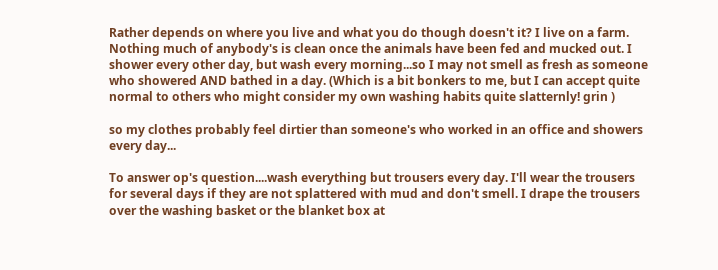Rather depends on where you live and what you do though doesn't it? I live on a farm. Nothing much of anybody's is clean once the animals have been fed and mucked out. I shower every other day, but wash every morning...so I may not smell as fresh as someone who showered AND bathed in a day. (Which is a bit bonkers to me, but I can accept quite normal to others who might consider my own washing habits quite slatternly! grin )

so my clothes probably feel dirtier than someone's who worked in an office and showers every day...

To answer op's question....wash everything but trousers every day. I'll wear the trousers for several days if they are not splattered with mud and don't smell. I drape the trousers over the washing basket or the blanket box at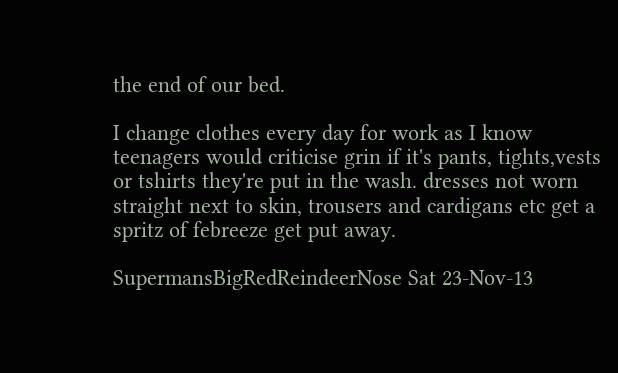the end of our bed.

I change clothes every day for work as I know teenagers would criticise grin if it's pants, tights,vests or tshirts they're put in the wash. dresses not worn straight next to skin, trousers and cardigans etc get a spritz of febreeze get put away.

SupermansBigRedReindeerNose Sat 23-Nov-13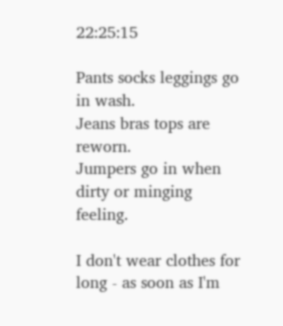22:25:15

Pants socks leggings go in wash.
Jeans bras tops are reworn.
Jumpers go in when dirty or minging feeling.

I don't wear clothes for long - as soon as I'm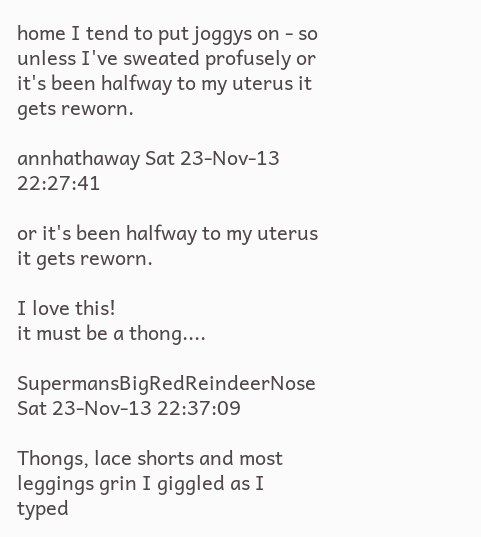home I tend to put joggys on - so unless I've sweated profusely or it's been halfway to my uterus it gets reworn.

annhathaway Sat 23-Nov-13 22:27:41

or it's been halfway to my uterus it gets reworn.

I love this!
it must be a thong....

SupermansBigRedReindeerNose Sat 23-Nov-13 22:37:09

Thongs, lace shorts and most leggings grin I giggled as I typed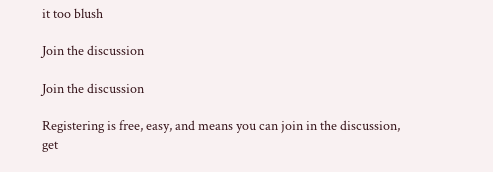it too blush

Join the discussion

Join the discussion

Registering is free, easy, and means you can join in the discussion, get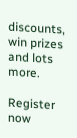discounts, win prizes and lots more.

Register now